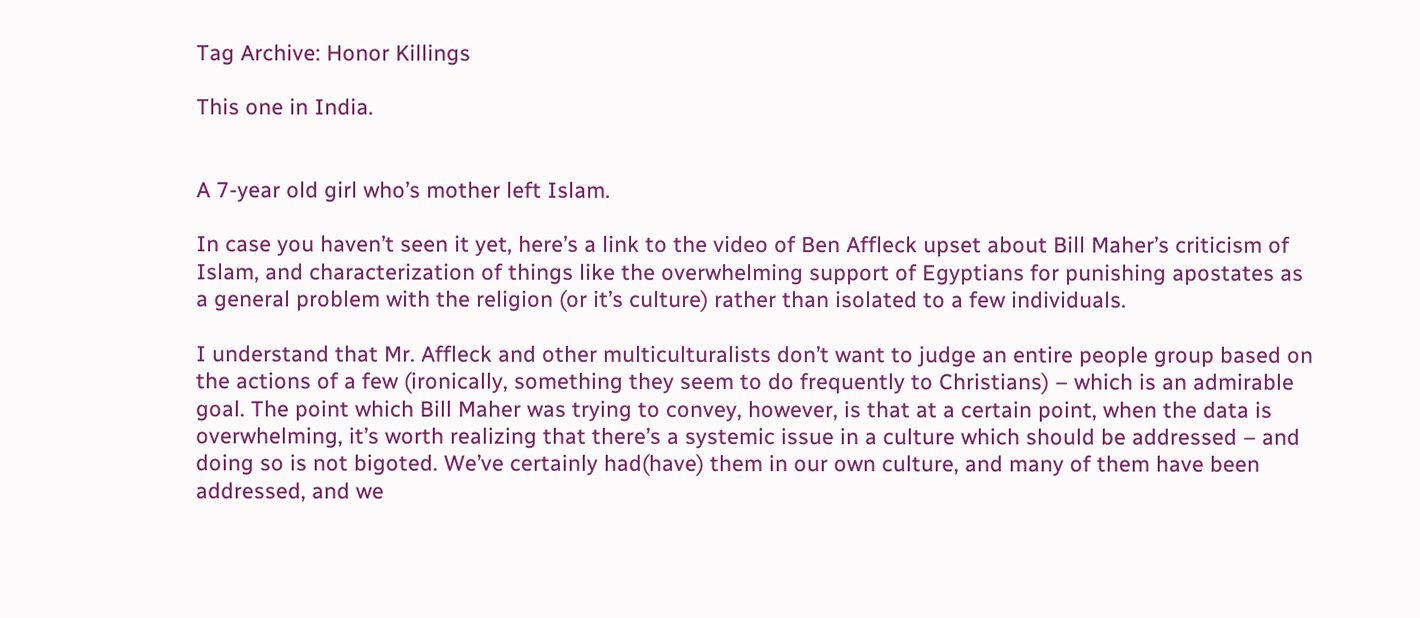Tag Archive: Honor Killings

This one in India.


A 7-year old girl who’s mother left Islam.

In case you haven’t seen it yet, here’s a link to the video of Ben Affleck upset about Bill Maher’s criticism of Islam, and characterization of things like the overwhelming support of Egyptians for punishing apostates as a general problem with the religion (or it’s culture) rather than isolated to a few individuals.

I understand that Mr. Affleck and other multiculturalists don’t want to judge an entire people group based on the actions of a few (ironically, something they seem to do frequently to Christians) – which is an admirable goal. The point which Bill Maher was trying to convey, however, is that at a certain point, when the data is overwhelming, it’s worth realizing that there’s a systemic issue in a culture which should be addressed – and doing so is not bigoted. We’ve certainly had(have) them in our own culture, and many of them have been addressed, and we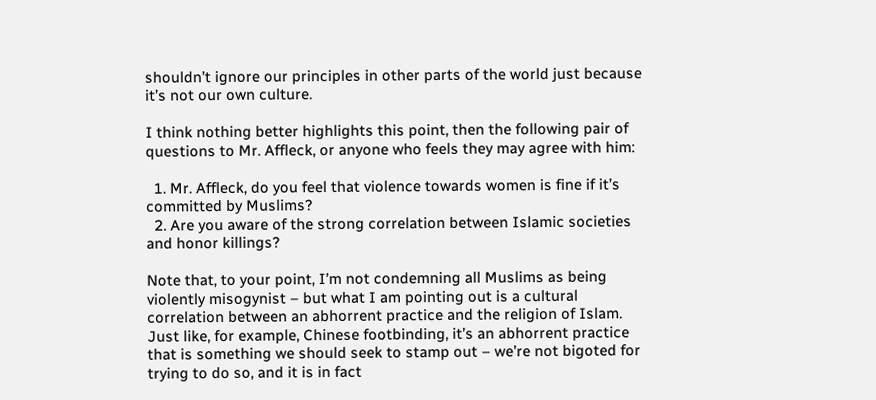shouldn’t ignore our principles in other parts of the world just because it’s not our own culture.

I think nothing better highlights this point, then the following pair of questions to Mr. Affleck, or anyone who feels they may agree with him:

  1. Mr. Affleck, do you feel that violence towards women is fine if it’s committed by Muslims?
  2. Are you aware of the strong correlation between Islamic societies and honor killings?

Note that, to your point, I’m not condemning all Muslims as being violently misogynist – but what I am pointing out is a cultural correlation between an abhorrent practice and the religion of Islam. Just like, for example, Chinese footbinding, it’s an abhorrent practice that is something we should seek to stamp out – we’re not bigoted for trying to do so, and it is in fact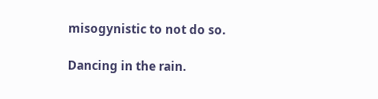misogynistic to not do so.

Dancing in the rain.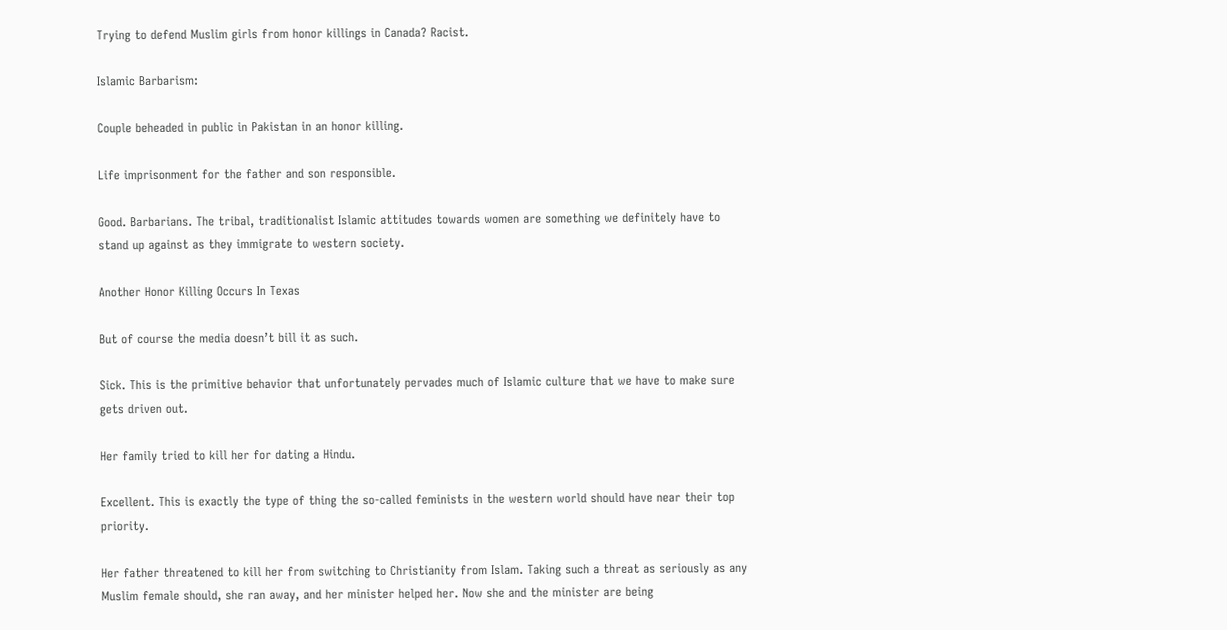Trying to defend Muslim girls from honor killings in Canada? Racist.

Islamic Barbarism:

Couple beheaded in public in Pakistan in an honor killing.

Life imprisonment for the father and son responsible.

Good. Barbarians. The tribal, traditionalist Islamic attitudes towards women are something we definitely have to stand up against as they immigrate to western society.

Another Honor Killing Occurs In Texas

But of course the media doesn’t bill it as such.

Sick. This is the primitive behavior that unfortunately pervades much of Islamic culture that we have to make sure gets driven out.

Her family tried to kill her for dating a Hindu.

Excellent. This is exactly the type of thing the so-called feminists in the western world should have near their top priority.

Her father threatened to kill her from switching to Christianity from Islam. Taking such a threat as seriously as any Muslim female should, she ran away, and her minister helped her. Now she and the minister are being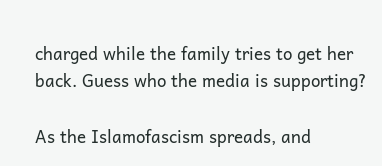charged while the family tries to get her back. Guess who the media is supporting?

As the Islamofascism spreads, and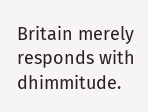Britain merely responds with dhimmitude.